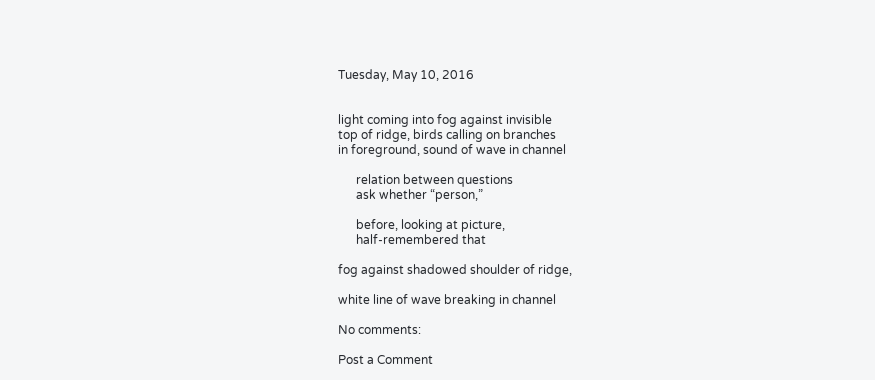Tuesday, May 10, 2016


light coming into fog against invisible
top of ridge, birds calling on branches
in foreground, sound of wave in channel

      relation between questions
      ask whether “person,”

      before, looking at picture,
      half-remembered that

fog against shadowed shoulder of ridge,

white line of wave breaking in channel

No comments:

Post a Comment